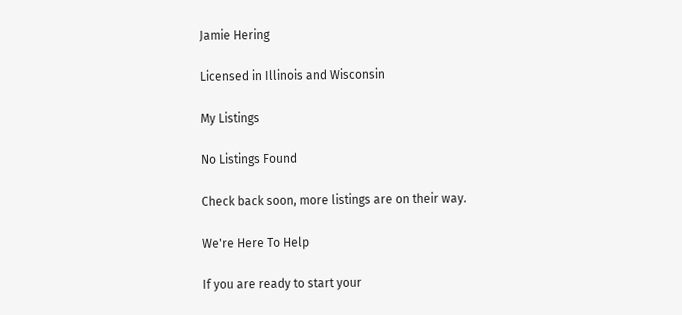Jamie Hering

Licensed in Illinois and Wisconsin

My Listings

No Listings Found

Check back soon, more listings are on their way.

We're Here To Help

If you are ready to start your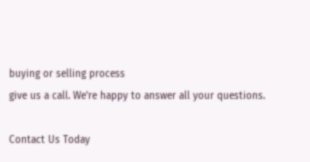buying or selling process
give us a call. We're happy to answer all your questions.

Contact Us Today